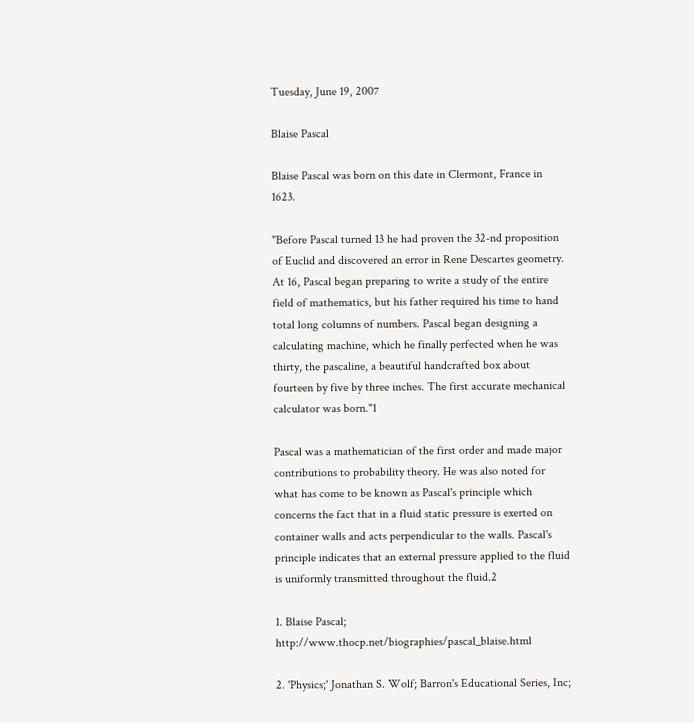Tuesday, June 19, 2007

Blaise Pascal

Blaise Pascal was born on this date in Clermont, France in 1623.

"Before Pascal turned 13 he had proven the 32-nd proposition of Euclid and discovered an error in Rene Descartes geometry. At 16, Pascal began preparing to write a study of the entire field of mathematics, but his father required his time to hand total long columns of numbers. Pascal began designing a calculating machine, which he finally perfected when he was thirty, the pascaline, a beautiful handcrafted box about fourteen by five by three inches. The first accurate mechanical calculator was born."1

Pascal was a mathematician of the first order and made major contributions to probability theory. He was also noted for what has come to be known as Pascal's principle which concerns the fact that in a fluid static pressure is exerted on container walls and acts perpendicular to the walls. Pascal's principle indicates that an external pressure applied to the fluid is uniformly transmitted throughout the fluid.2

1. Blaise Pascal; http://www.thocp.net/biographies/pascal_blaise.html

2. 'Physics;' Jonathan S. Wolf; Barron's Educational Series, Inc;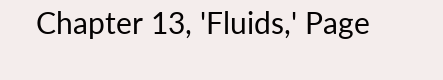Chapter 13, 'Fluids,' Page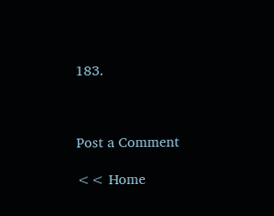183.



Post a Comment

<< Home